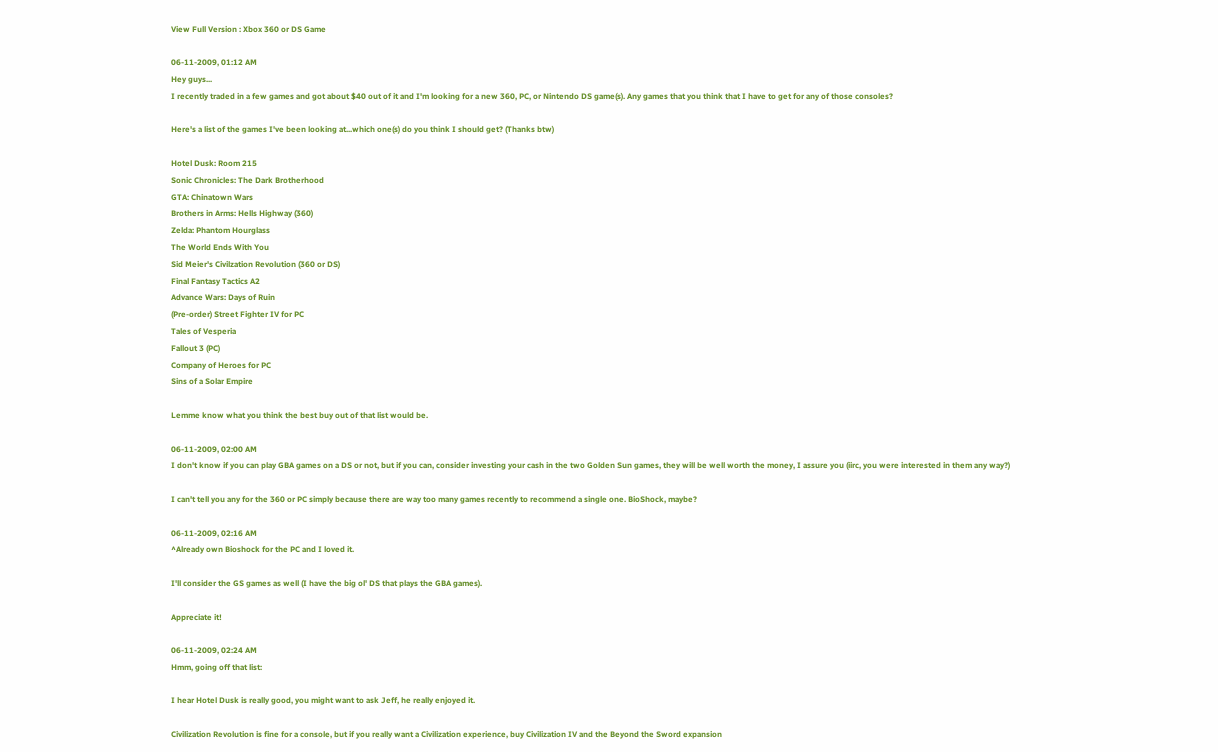View Full Version : Xbox 360 or DS Game

06-11-2009, 01:12 AM
Hey guys...
I recently traded in a few games and got about $40 out of it and I'm looking for a new 360, PC, or Nintendo DS game(s). Any games that you think that I have to get for any of those consoles?

Here's a list of the games I've been looking at...which one(s) do you think I should get? (Thanks btw)

Hotel Dusk: Room 215
Sonic Chronicles: The Dark Brotherhood
GTA: Chinatown Wars
Brothers in Arms: Hells Highway (360)
Zelda: Phantom Hourglass
The World Ends With You
Sid Meier's Civilzation Revolution (360 or DS)
Final Fantasy Tactics A2
Advance Wars: Days of Ruin
(Pre-order) Street Fighter IV for PC
Tales of Vesperia
Fallout 3 (PC)
Company of Heroes for PC
Sins of a Solar Empire

Lemme know what you think the best buy out of that list would be.

06-11-2009, 02:00 AM
I don't know if you can play GBA games on a DS or not, but if you can, consider investing your cash in the two Golden Sun games, they will be well worth the money, I assure you (iirc, you were interested in them any way?)

I can't tell you any for the 360 or PC simply because there are way too many games recently to recommend a single one. BioShock, maybe?

06-11-2009, 02:16 AM
^Already own Bioshock for the PC and I loved it.

I'll consider the GS games as well (I have the big ol' DS that plays the GBA games).

Appreciate it!

06-11-2009, 02:24 AM
Hmm, going off that list:

I hear Hotel Dusk is really good, you might want to ask Jeff, he really enjoyed it.

Civilization Revolution is fine for a console, but if you really want a Civilization experience, buy Civilization IV and the Beyond the Sword expansion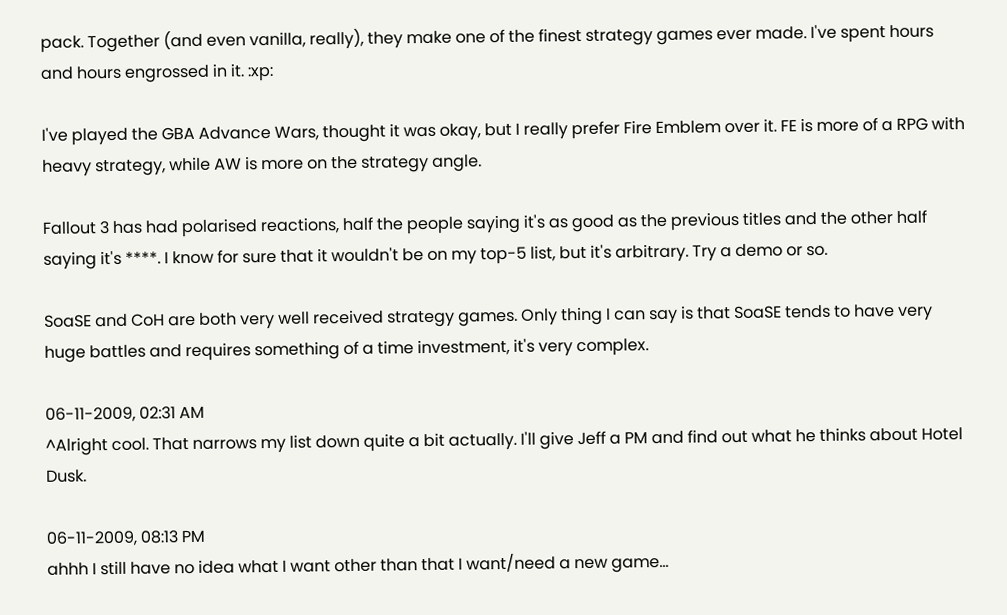pack. Together (and even vanilla, really), they make one of the finest strategy games ever made. I've spent hours and hours engrossed in it. :xp:

I've played the GBA Advance Wars, thought it was okay, but I really prefer Fire Emblem over it. FE is more of a RPG with heavy strategy, while AW is more on the strategy angle.

Fallout 3 has had polarised reactions, half the people saying it's as good as the previous titles and the other half saying it's ****. I know for sure that it wouldn't be on my top-5 list, but it's arbitrary. Try a demo or so.

SoaSE and CoH are both very well received strategy games. Only thing I can say is that SoaSE tends to have very huge battles and requires something of a time investment, it's very complex.

06-11-2009, 02:31 AM
^Alright cool. That narrows my list down quite a bit actually. I'll give Jeff a PM and find out what he thinks about Hotel Dusk.

06-11-2009, 08:13 PM
ahhh I still have no idea what I want other than that I want/need a new game...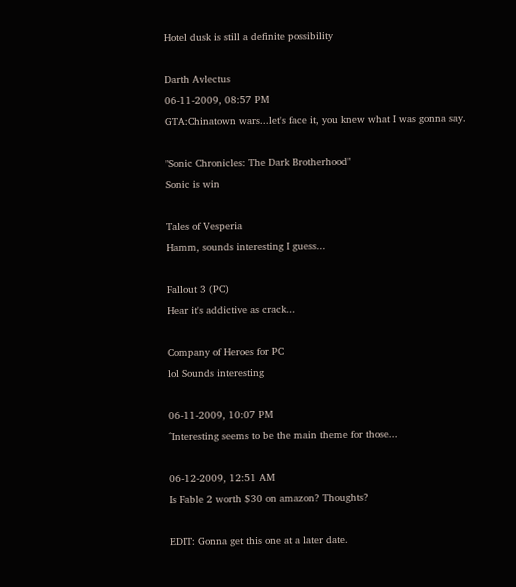Hotel dusk is still a definite possibility

Darth Avlectus
06-11-2009, 08:57 PM
GTA:Chinatown wars...let's face it, you knew what I was gonna say.

"Sonic Chronicles: The Dark Brotherhood"
Sonic is win

Tales of Vesperia
Hamm, sounds interesting I guess...

Fallout 3 (PC)
Hear it's addictive as crack...

Company of Heroes for PC
lol Sounds interesting

06-11-2009, 10:07 PM
^Interesting seems to be the main theme for those...

06-12-2009, 12:51 AM
Is Fable 2 worth $30 on amazon? Thoughts?

EDIT: Gonna get this one at a later date.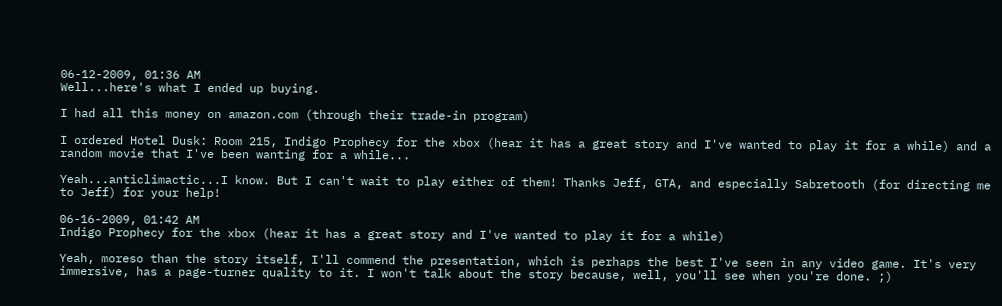06-12-2009, 01:36 AM
Well...here's what I ended up buying.

I had all this money on amazon.com (through their trade-in program)

I ordered Hotel Dusk: Room 215, Indigo Prophecy for the xbox (hear it has a great story and I've wanted to play it for a while) and a random movie that I've been wanting for a while...

Yeah...anticlimactic...I know. But I can't wait to play either of them! Thanks Jeff, GTA, and especially Sabretooth (for directing me to Jeff) for your help!

06-16-2009, 01:42 AM
Indigo Prophecy for the xbox (hear it has a great story and I've wanted to play it for a while)

Yeah, moreso than the story itself, I'll commend the presentation, which is perhaps the best I've seen in any video game. It's very immersive, has a page-turner quality to it. I won't talk about the story because, well, you'll see when you're done. ;)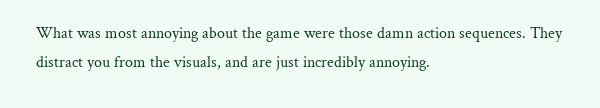What was most annoying about the game were those damn action sequences. They distract you from the visuals, and are just incredibly annoying.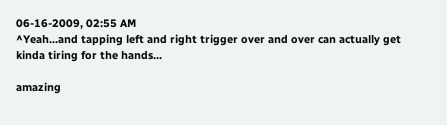06-16-2009, 02:55 AM
^Yeah...and tapping left and right trigger over and over can actually get kinda tiring for the hands...

amazing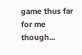game thus far for me though...